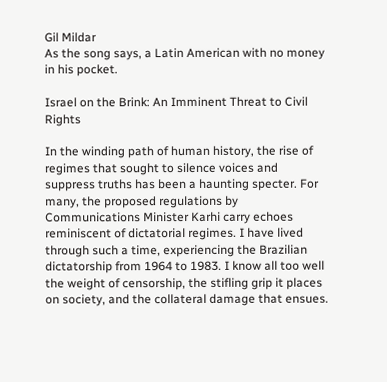Gil Mildar
As the song says, a Latin American with no money in his pocket.

Israel on the Brink: An Imminent Threat to Civil Rights

In the winding path of human history, the rise of regimes that sought to silence voices and suppress truths has been a haunting specter. For many, the proposed regulations by Communications Minister Karhi carry echoes reminiscent of dictatorial regimes. I have lived through such a time, experiencing the Brazilian dictatorship from 1964 to 1983. I know all too well the weight of censorship, the stifling grip it places on society, and the collateral damage that ensues.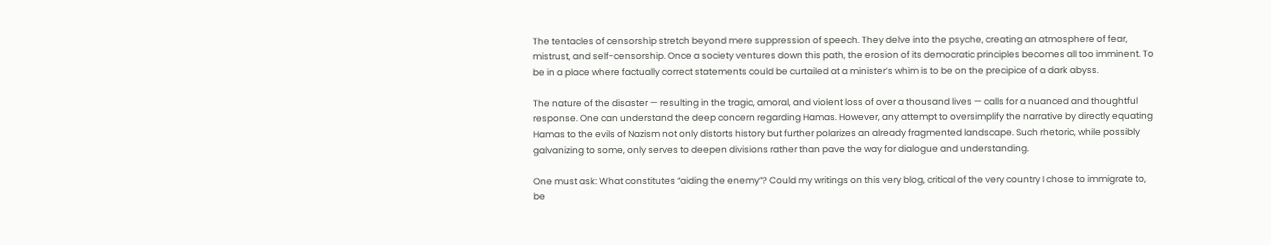The tentacles of censorship stretch beyond mere suppression of speech. They delve into the psyche, creating an atmosphere of fear, mistrust, and self-censorship. Once a society ventures down this path, the erosion of its democratic principles becomes all too imminent. To be in a place where factually correct statements could be curtailed at a minister’s whim is to be on the precipice of a dark abyss.

The nature of the disaster — resulting in the tragic, amoral, and violent loss of over a thousand lives — calls for a nuanced and thoughtful response. One can understand the deep concern regarding Hamas. However, any attempt to oversimplify the narrative by directly equating Hamas to the evils of Nazism not only distorts history but further polarizes an already fragmented landscape. Such rhetoric, while possibly galvanizing to some, only serves to deepen divisions rather than pave the way for dialogue and understanding.

One must ask: What constitutes “aiding the enemy”? Could my writings on this very blog, critical of the very country I chose to immigrate to, be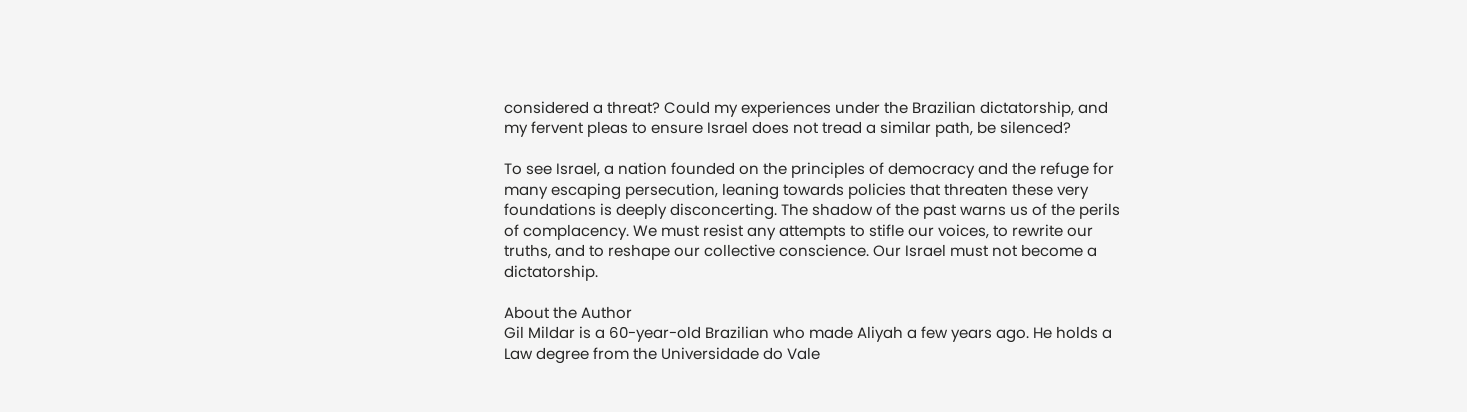considered a threat? Could my experiences under the Brazilian dictatorship, and my fervent pleas to ensure Israel does not tread a similar path, be silenced?

To see Israel, a nation founded on the principles of democracy and the refuge for many escaping persecution, leaning towards policies that threaten these very foundations is deeply disconcerting. The shadow of the past warns us of the perils of complacency. We must resist any attempts to stifle our voices, to rewrite our truths, and to reshape our collective conscience. Our Israel must not become a dictatorship.

About the Author
Gil Mildar is a 60-year-old Brazilian who made Aliyah a few years ago. He holds a Law degree from the Universidade do Vale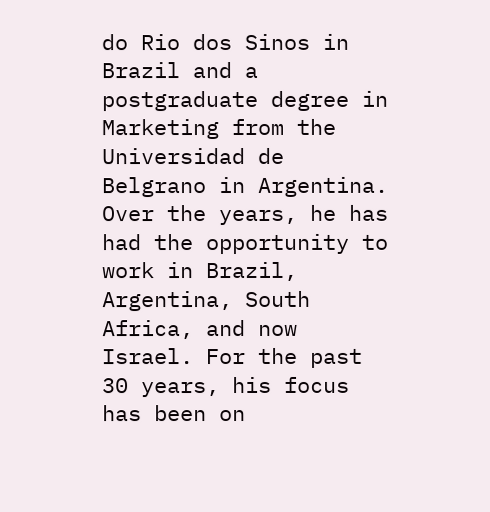do Rio dos Sinos in Brazil and a postgraduate degree in Marketing from the Universidad de Belgrano in Argentina. Over the years, he has had the opportunity to work in Brazil, Argentina, South Africa, and now Israel. For the past 30 years, his focus has been on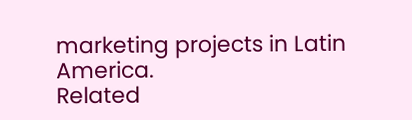marketing projects in Latin America.
Related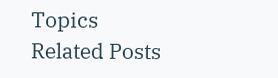Topics
Related Posts